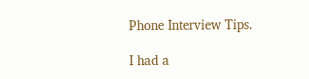Phone Interview Tips.

I had a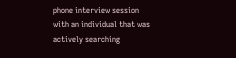phone interview session with an individual that was actively searching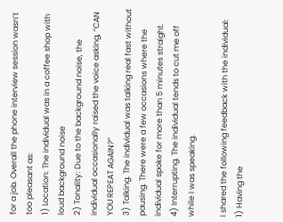for a job. Overall the phone interview session wasn’t too pleasant as:
1) Location: The individual was in a coffee shop with loud background noise
2) Tonality: Due to the background noise, the individual occasionally raised the voice asking, “CAN YOU REPEAT AGAIN?”
3) Talking. The individual was talking real fast without pausing. There were a few occasions where the individual spoke for more than 5 minutes straight.
4) Interrupting. The individual tends to cut me off while I was speaking.

I shared the following feedback with the individual:
1) Having the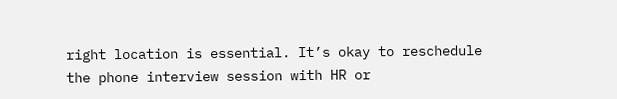right location is essential. It’s okay to reschedule the phone interview session with HR or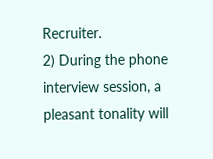Recruiter.
2) During the phone interview session, a pleasant tonality will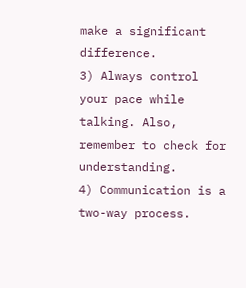make a significant difference.
3) Always control your pace while talking. Also, remember to check for understanding.
4) Communication is a two-way process.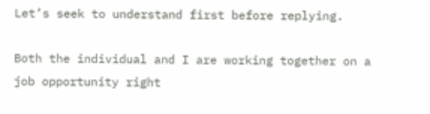Let’s seek to understand first before replying.

Both the individual and I are working together on a job opportunity right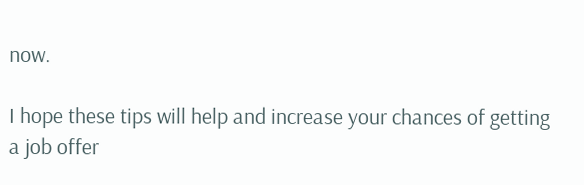now.

I hope these tips will help and increase your chances of getting a job offer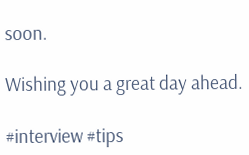soon.

Wishing you a great day ahead.

#interview #tips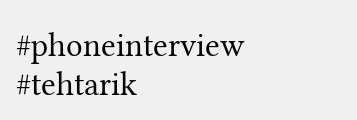#phoneinterview #tehtarik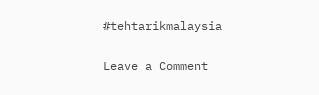#tehtarikmalaysia

Leave a Comment